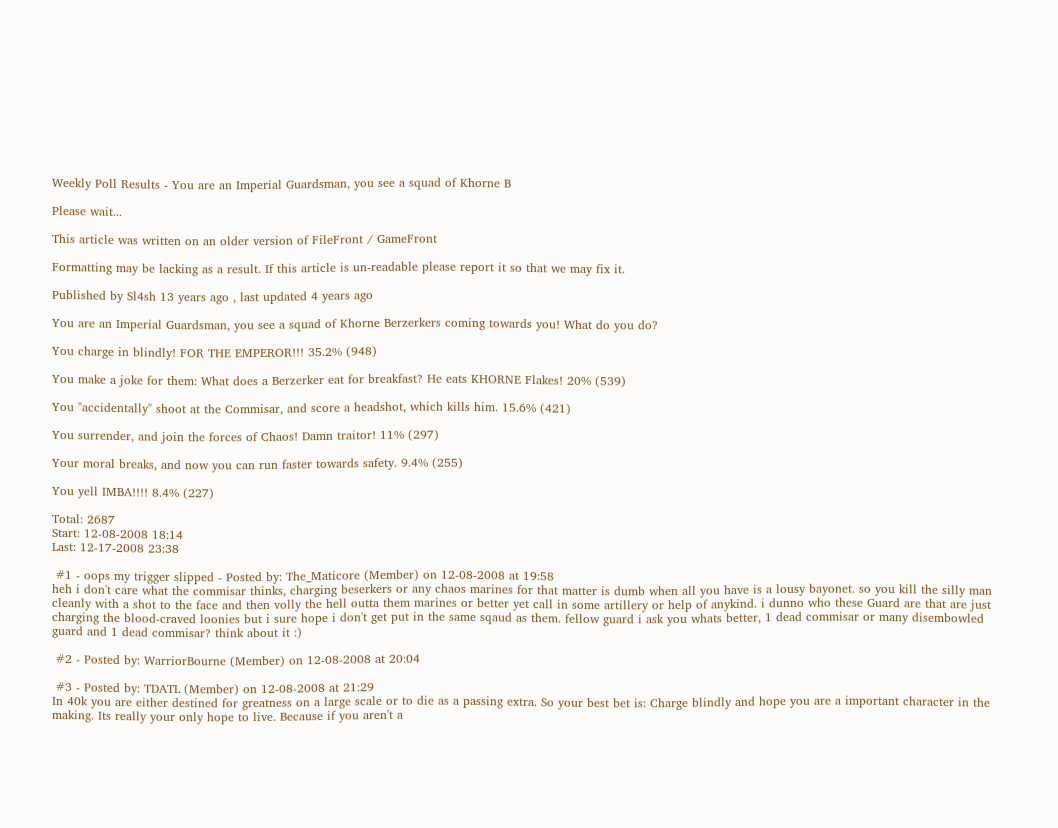Weekly Poll Results - You are an Imperial Guardsman, you see a squad of Khorne B

Please wait...

This article was written on an older version of FileFront / GameFront

Formatting may be lacking as a result. If this article is un-readable please report it so that we may fix it.

Published by Sl4sh 13 years ago , last updated 4 years ago

You are an Imperial Guardsman, you see a squad of Khorne Berzerkers coming towards you! What do you do?

You charge in blindly! FOR THE EMPEROR!!! 35.2% (948)

You make a joke for them: What does a Berzerker eat for breakfast? He eats KHORNE Flakes! 20% (539)

You "accidentally" shoot at the Commisar, and score a headshot, which kills him. 15.6% (421)

You surrender, and join the forces of Chaos! Damn traitor! 11% (297)

Your moral breaks, and now you can run faster towards safety. 9.4% (255)

You yell IMBA!!!! 8.4% (227)

Total: 2687
Start: 12-08-2008 18:14
Last: 12-17-2008 23:38

 #1 - oops my trigger slipped - Posted by: The_Maticore (Member) on 12-08-2008 at 19:58
heh i don't care what the commisar thinks, charging beserkers or any chaos marines for that matter is dumb when all you have is a lousy bayonet. so you kill the silly man cleanly with a shot to the face and then volly the hell outta them marines or better yet call in some artillery or help of anykind. i dunno who these Guard are that are just charging the blood-craved loonies but i sure hope i don't get put in the same sqaud as them. fellow guard i ask you whats better, 1 dead commisar or many disembowled guard and 1 dead commisar? think about it :)

 #2 - Posted by: WarriorBourne (Member) on 12-08-2008 at 20:04

 #3 - Posted by: TDATL (Member) on 12-08-2008 at 21:29
In 40k you are either destined for greatness on a large scale or to die as a passing extra. So your best bet is: Charge blindly and hope you are a important character in the making. Its really your only hope to live. Because if you aren't a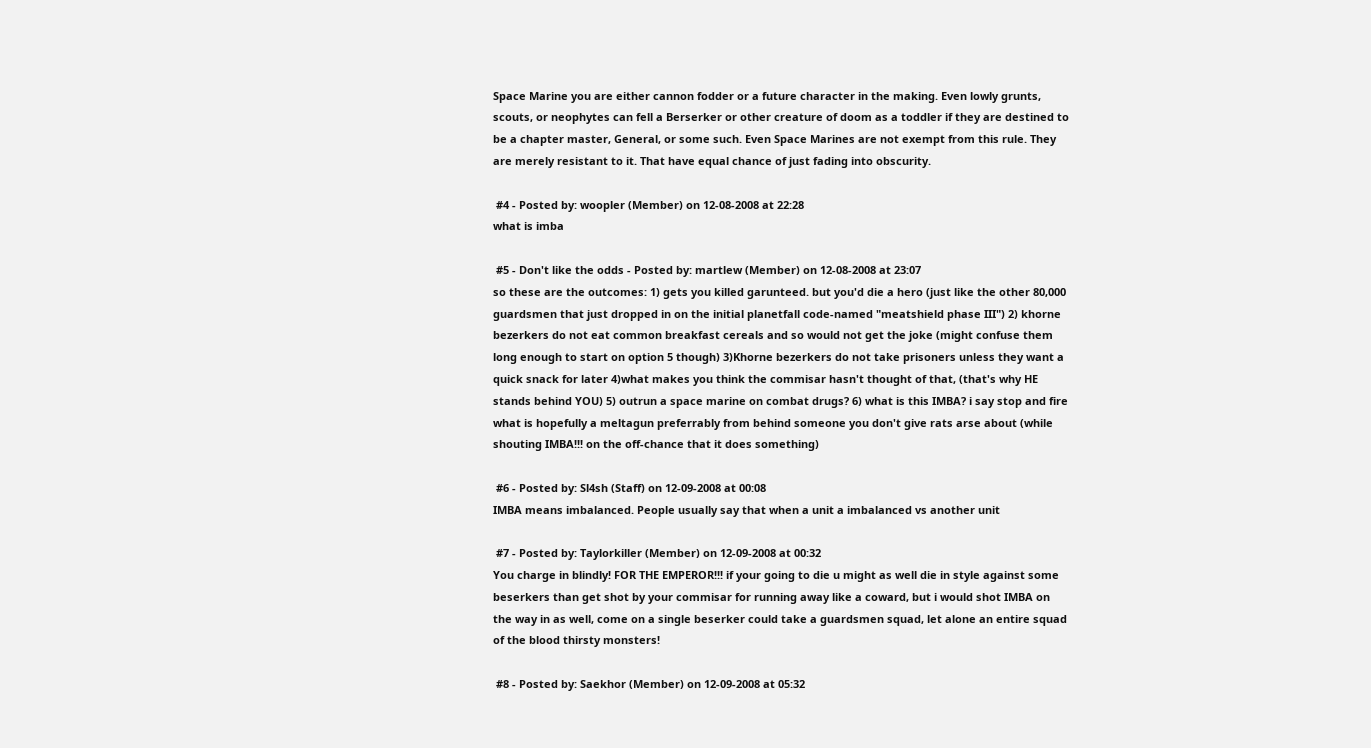Space Marine you are either cannon fodder or a future character in the making. Even lowly grunts, scouts, or neophytes can fell a Berserker or other creature of doom as a toddler if they are destined to be a chapter master, General, or some such. Even Space Marines are not exempt from this rule. They are merely resistant to it. That have equal chance of just fading into obscurity.

 #4 - Posted by: woopler (Member) on 12-08-2008 at 22:28
what is imba

 #5 - Don't like the odds - Posted by: martlew (Member) on 12-08-2008 at 23:07
so these are the outcomes: 1) gets you killed garunteed. but you'd die a hero (just like the other 80,000 guardsmen that just dropped in on the initial planetfall code-named "meatshield phase III") 2) khorne bezerkers do not eat common breakfast cereals and so would not get the joke (might confuse them long enough to start on option 5 though) 3)Khorne bezerkers do not take prisoners unless they want a quick snack for later 4)what makes you think the commisar hasn't thought of that, (that's why HE stands behind YOU) 5) outrun a space marine on combat drugs? 6) what is this IMBA? i say stop and fire what is hopefully a meltagun preferrably from behind someone you don't give rats arse about (while shouting IMBA!!! on the off-chance that it does something)

 #6 - Posted by: Sl4sh (Staff) on 12-09-2008 at 00:08
IMBA means imbalanced. People usually say that when a unit a imbalanced vs another unit

 #7 - Posted by: Taylorkiller (Member) on 12-09-2008 at 00:32
You charge in blindly! FOR THE EMPEROR!!! if your going to die u might as well die in style against some beserkers than get shot by your commisar for running away like a coward, but i would shot IMBA on the way in as well, come on a single beserker could take a guardsmen squad, let alone an entire squad of the blood thirsty monsters!

 #8 - Posted by: Saekhor (Member) on 12-09-2008 at 05:32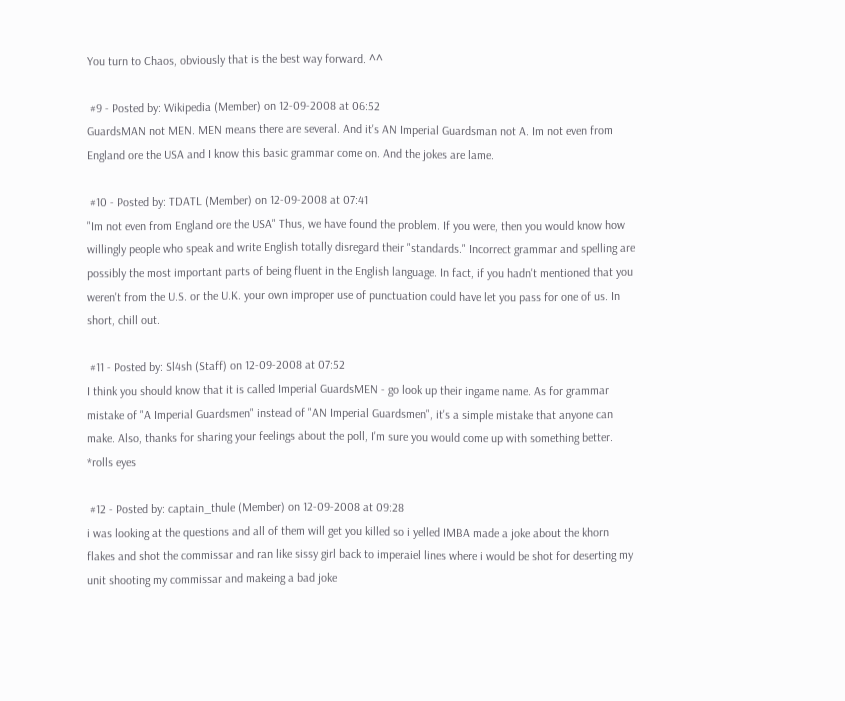You turn to Chaos, obviously that is the best way forward. ^^

 #9 - Posted by: Wikipedia (Member) on 12-09-2008 at 06:52
GuardsMAN not MEN. MEN means there are several. And it's AN Imperial Guardsman not A. Im not even from England ore the USA and I know this basic grammar come on. And the jokes are lame.

 #10 - Posted by: TDATL (Member) on 12-09-2008 at 07:41
"Im not even from England ore the USA" Thus, we have found the problem. If you were, then you would know how willingly people who speak and write English totally disregard their "standards." Incorrect grammar and spelling are possibly the most important parts of being fluent in the English language. In fact, if you hadn't mentioned that you weren't from the U.S. or the U.K. your own improper use of punctuation could have let you pass for one of us. In short, chill out.

 #11 - Posted by: Sl4sh (Staff) on 12-09-2008 at 07:52
I think you should know that it is called Imperial GuardsMEN - go look up their ingame name. As for grammar mistake of "A Imperial Guardsmen" instead of "AN Imperial Guardsmen", it's a simple mistake that anyone can make. Also, thanks for sharing your feelings about the poll, I'm sure you would come up with something better. *rolls eyes

 #12 - Posted by: captain_thule (Member) on 12-09-2008 at 09:28
i was looking at the questions and all of them will get you killed so i yelled IMBA made a joke about the khorn flakes and shot the commissar and ran like sissy girl back to imperaiel lines where i would be shot for deserting my unit shooting my commissar and makeing a bad joke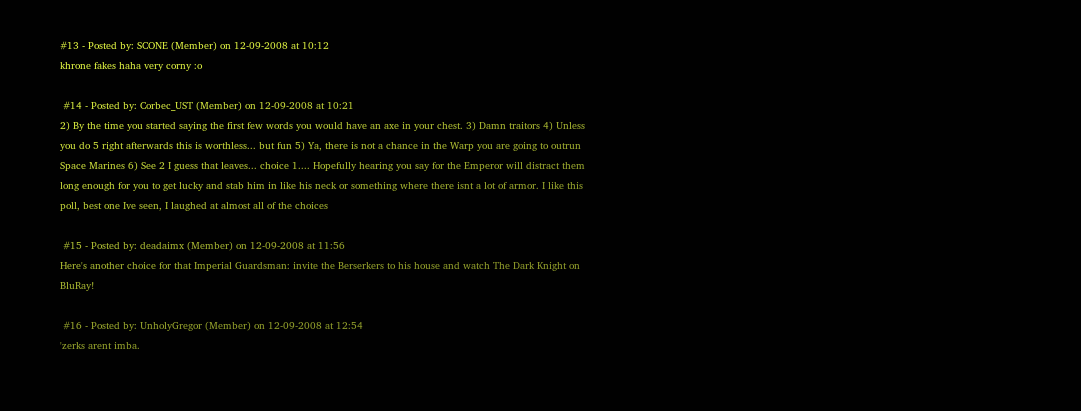#13 - Posted by: SCONE (Member) on 12-09-2008 at 10:12
khrone fakes haha very corny :o

 #14 - Posted by: Corbec_UST (Member) on 12-09-2008 at 10:21
2) By the time you started saying the first few words you would have an axe in your chest. 3) Damn traitors 4) Unless you do 5 right afterwards this is worthless... but fun 5) Ya, there is not a chance in the Warp you are going to outrun Space Marines 6) See 2 I guess that leaves... choice 1.... Hopefully hearing you say for the Emperor will distract them long enough for you to get lucky and stab him in like his neck or something where there isnt a lot of armor. I like this poll, best one Ive seen, I laughed at almost all of the choices

 #15 - Posted by: deadaimx (Member) on 12-09-2008 at 11:56
Here's another choice for that Imperial Guardsman: invite the Berserkers to his house and watch The Dark Knight on BluRay!

 #16 - Posted by: UnholyGregor (Member) on 12-09-2008 at 12:54
'zerks arent imba.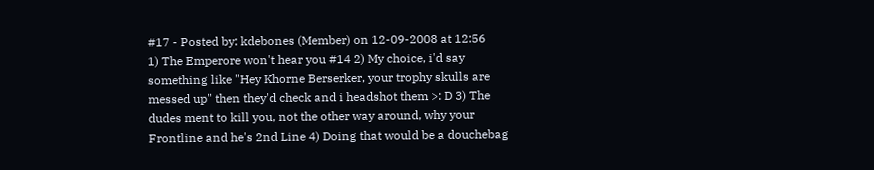#17 - Posted by: kdebones (Member) on 12-09-2008 at 12:56
1) The Emperore won't hear you #14 2) My choice, i'd say something like "Hey Khorne Berserker, your trophy skulls are messed up" then they'd check and i headshot them >: D 3) The dudes ment to kill you, not the other way around, why your Frontline and he's 2nd Line 4) Doing that would be a douchebag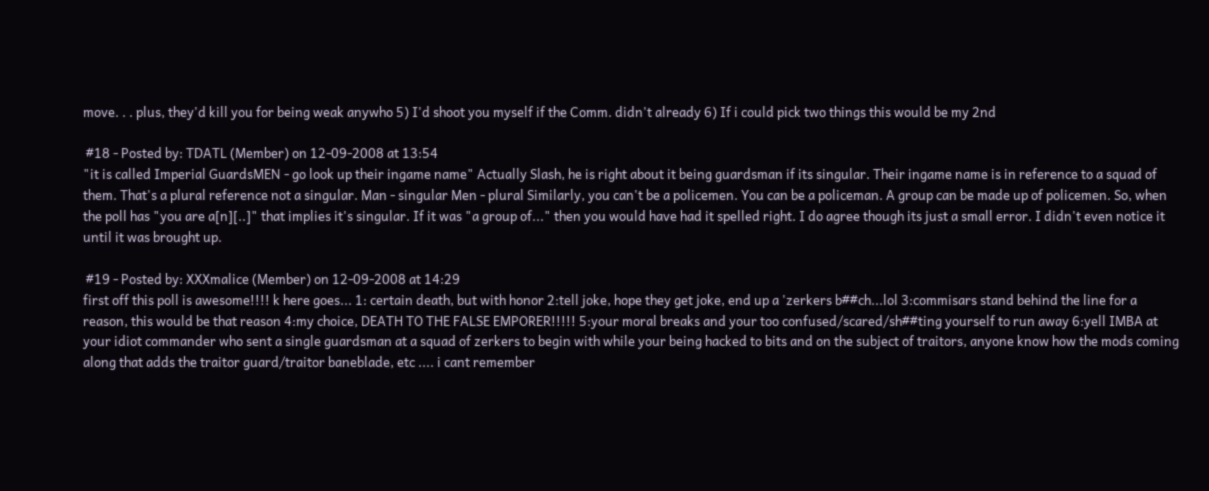move. . . plus, they'd kill you for being weak anywho 5) I'd shoot you myself if the Comm. didn't already 6) If i could pick two things this would be my 2nd

 #18 - Posted by: TDATL (Member) on 12-09-2008 at 13:54
"it is called Imperial GuardsMEN - go look up their ingame name" Actually Slash, he is right about it being guardsman if its singular. Their ingame name is in reference to a squad of them. That's a plural reference not a singular. Man - singular Men - plural Similarly, you can't be a policemen. You can be a policeman. A group can be made up of policemen. So, when the poll has "you are a[n][..]" that implies it's singular. If it was "a group of..." then you would have had it spelled right. I do agree though its just a small error. I didn't even notice it until it was brought up.

 #19 - Posted by: XXXmalice (Member) on 12-09-2008 at 14:29
first off this poll is awesome!!!! k here goes... 1: certain death, but with honor 2:tell joke, hope they get joke, end up a 'zerkers b##ch...lol 3:commisars stand behind the line for a reason, this would be that reason 4:my choice, DEATH TO THE FALSE EMPORER!!!!! 5:your moral breaks and your too confused/scared/sh##ting yourself to run away 6:yell IMBA at your idiot commander who sent a single guardsman at a squad of zerkers to begin with while your being hacked to bits and on the subject of traitors, anyone know how the mods coming along that adds the traitor guard/traitor baneblade, etc .... i cant remember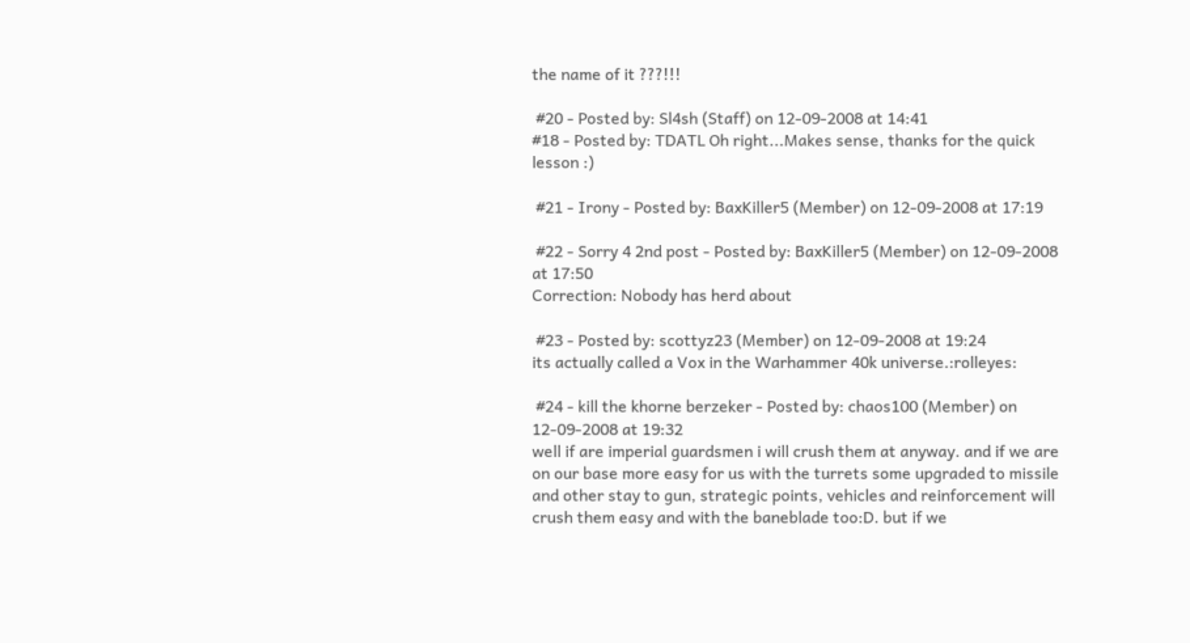the name of it ???!!!

 #20 - Posted by: Sl4sh (Staff) on 12-09-2008 at 14:41
#18 - Posted by: TDATL Oh right...Makes sense, thanks for the quick lesson :)

 #21 - Irony - Posted by: BaxKiller5 (Member) on 12-09-2008 at 17:19

 #22 - Sorry 4 2nd post - Posted by: BaxKiller5 (Member) on 12-09-2008 at 17:50
Correction: Nobody has herd about

 #23 - Posted by: scottyz23 (Member) on 12-09-2008 at 19:24
its actually called a Vox in the Warhammer 40k universe.:rolleyes:

 #24 - kill the khorne berzeker - Posted by: chaos100 (Member) on 12-09-2008 at 19:32
well if are imperial guardsmen i will crush them at anyway. and if we are on our base more easy for us with the turrets some upgraded to missile and other stay to gun, strategic points, vehicles and reinforcement will crush them easy and with the baneblade too:D. but if we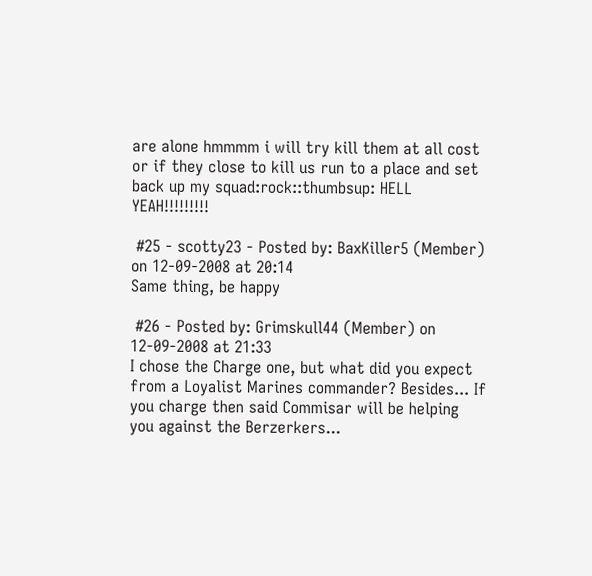are alone hmmmm i will try kill them at all cost or if they close to kill us run to a place and set back up my squad:rock::thumbsup: HELL YEAH!!!!!!!!!

 #25 - scotty23 - Posted by: BaxKiller5 (Member) on 12-09-2008 at 20:14
Same thing, be happy

 #26 - Posted by: Grimskull44 (Member) on 12-09-2008 at 21:33
I chose the Charge one, but what did you expect from a Loyalist Marines commander? Besides... If you charge then said Commisar will be helping you against the Berzerkers...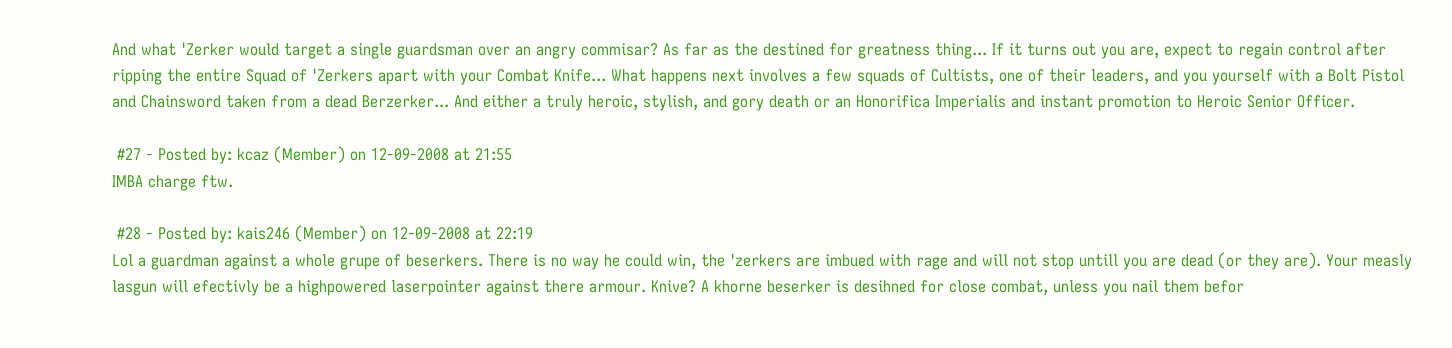And what 'Zerker would target a single guardsman over an angry commisar? As far as the destined for greatness thing... If it turns out you are, expect to regain control after ripping the entire Squad of 'Zerkers apart with your Combat Knife... What happens next involves a few squads of Cultists, one of their leaders, and you yourself with a Bolt Pistol and Chainsword taken from a dead Berzerker... And either a truly heroic, stylish, and gory death or an Honorifica Imperialis and instant promotion to Heroic Senior Officer.

 #27 - Posted by: kcaz (Member) on 12-09-2008 at 21:55
IMBA charge ftw.

 #28 - Posted by: kais246 (Member) on 12-09-2008 at 22:19
Lol a guardman against a whole grupe of beserkers. There is no way he could win, the 'zerkers are imbued with rage and will not stop untill you are dead (or they are). Your measly lasgun will efectivly be a highpowered laserpointer against there armour. Knive? A khorne beserker is desihned for close combat, unless you nail them befor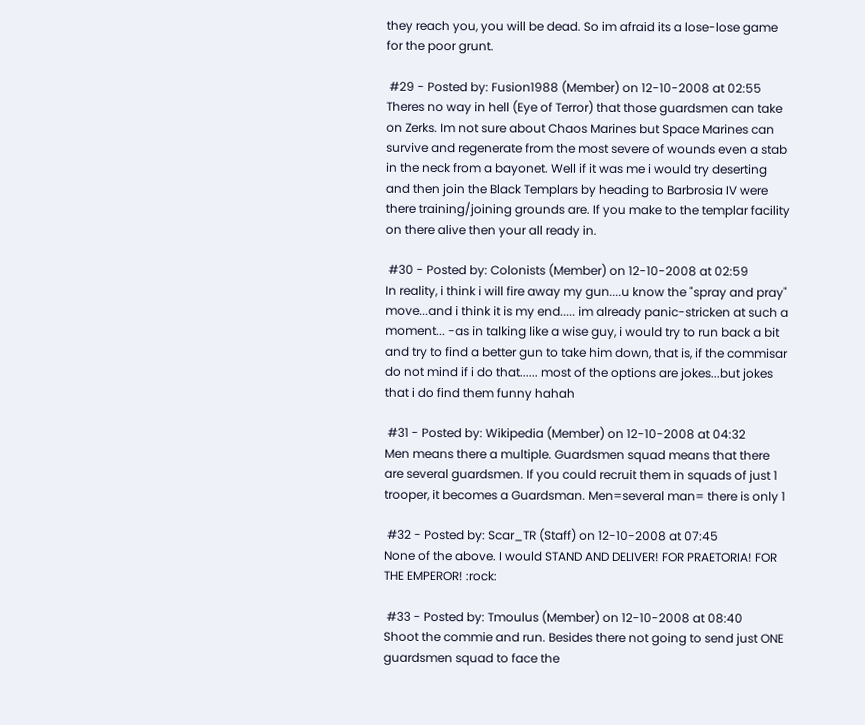they reach you, you will be dead. So im afraid its a lose-lose game for the poor grunt.

 #29 - Posted by: Fusion1988 (Member) on 12-10-2008 at 02:55
Theres no way in hell (Eye of Terror) that those guardsmen can take on Zerks. Im not sure about Chaos Marines but Space Marines can survive and regenerate from the most severe of wounds even a stab in the neck from a bayonet. Well if it was me i would try deserting and then join the Black Templars by heading to Barbrosia IV were there training/joining grounds are. If you make to the templar facility on there alive then your all ready in.

 #30 - Posted by: Colonists (Member) on 12-10-2008 at 02:59
In reality, i think i will fire away my gun....u know the "spray and pray" move...and i think it is my end..... im already panic-stricken at such a moment... -as in talking like a wise guy, i would try to run back a bit and try to find a better gun to take him down, that is, if the commisar do not mind if i do that...... most of the options are jokes...but jokes that i do find them funny hahah

 #31 - Posted by: Wikipedia (Member) on 12-10-2008 at 04:32
Men means there a multiple. Guardsmen squad means that there are several guardsmen. If you could recruit them in squads of just 1 trooper, it becomes a Guardsman. Men=several man= there is only 1

 #32 - Posted by: Scar_TR (Staff) on 12-10-2008 at 07:45
None of the above. I would STAND AND DELIVER! FOR PRAETORIA! FOR THE EMPEROR! :rock:

 #33 - Posted by: Tmoulus (Member) on 12-10-2008 at 08:40
Shoot the commie and run. Besides there not going to send just ONE guardsmen squad to face the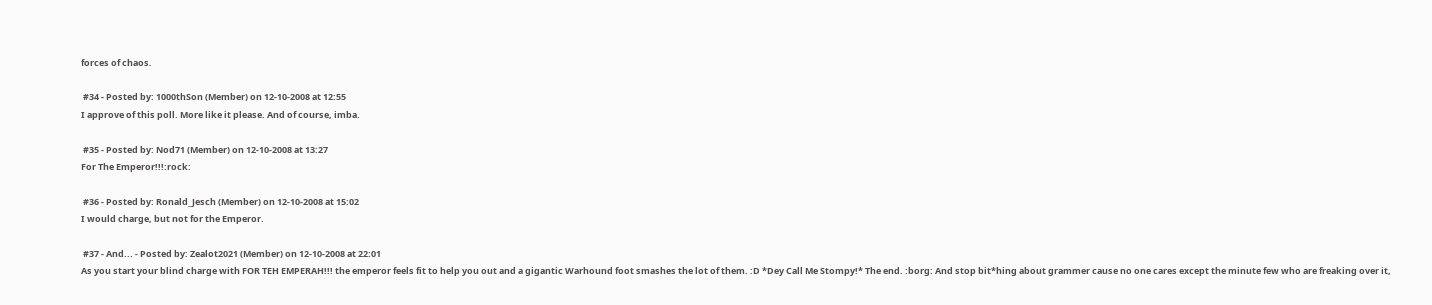forces of chaos.

 #34 - Posted by: 1000thSon (Member) on 12-10-2008 at 12:55
I approve of this poll. More like it please. And of course, imba.

 #35 - Posted by: Nod71 (Member) on 12-10-2008 at 13:27
For The Emperor!!!:rock:

 #36 - Posted by: Ronald_Jesch (Member) on 12-10-2008 at 15:02
I would charge, but not for the Emperor.

 #37 - And... - Posted by: Zealot2021 (Member) on 12-10-2008 at 22:01
As you start your blind charge with FOR TEH EMPERAH!!! the emperor feels fit to help you out and a gigantic Warhound foot smashes the lot of them. :D *Dey Call Me Stompy!* The end. :borg: And stop bit*hing about grammer cause no one cares except the minute few who are freaking over it,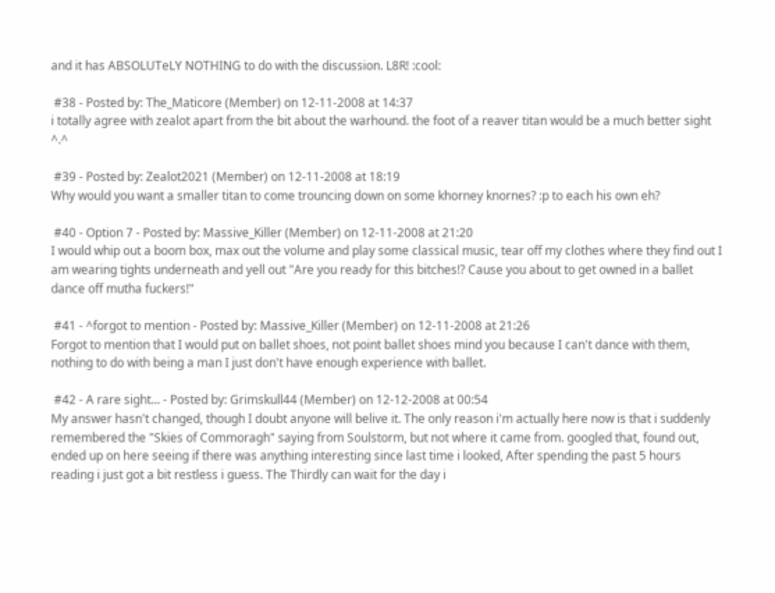and it has ABSOLUTeLY NOTHING to do with the discussion. L8R! :cool:

 #38 - Posted by: The_Maticore (Member) on 12-11-2008 at 14:37
i totally agree with zealot apart from the bit about the warhound. the foot of a reaver titan would be a much better sight ^.^

 #39 - Posted by: Zealot2021 (Member) on 12-11-2008 at 18:19
Why would you want a smaller titan to come trouncing down on some khorney knornes? :p to each his own eh?

 #40 - Option 7 - Posted by: Massive_Killer (Member) on 12-11-2008 at 21:20
I would whip out a boom box, max out the volume and play some classical music, tear off my clothes where they find out I am wearing tights underneath and yell out "Are you ready for this bitches!? Cause you about to get owned in a ballet dance off mutha fuckers!"

 #41 - ^forgot to mention - Posted by: Massive_Killer (Member) on 12-11-2008 at 21:26
Forgot to mention that I would put on ballet shoes, not point ballet shoes mind you because I can't dance with them, nothing to do with being a man I just don't have enough experience with ballet.

 #42 - A rare sight... - Posted by: Grimskull44 (Member) on 12-12-2008 at 00:54
My answer hasn't changed, though I doubt anyone will belive it. The only reason i'm actually here now is that i suddenly remembered the "Skies of Commoragh" saying from Soulstorm, but not where it came from. googled that, found out, ended up on here seeing if there was anything interesting since last time i looked, After spending the past 5 hours reading i just got a bit restless i guess. The Thirdly can wait for the day i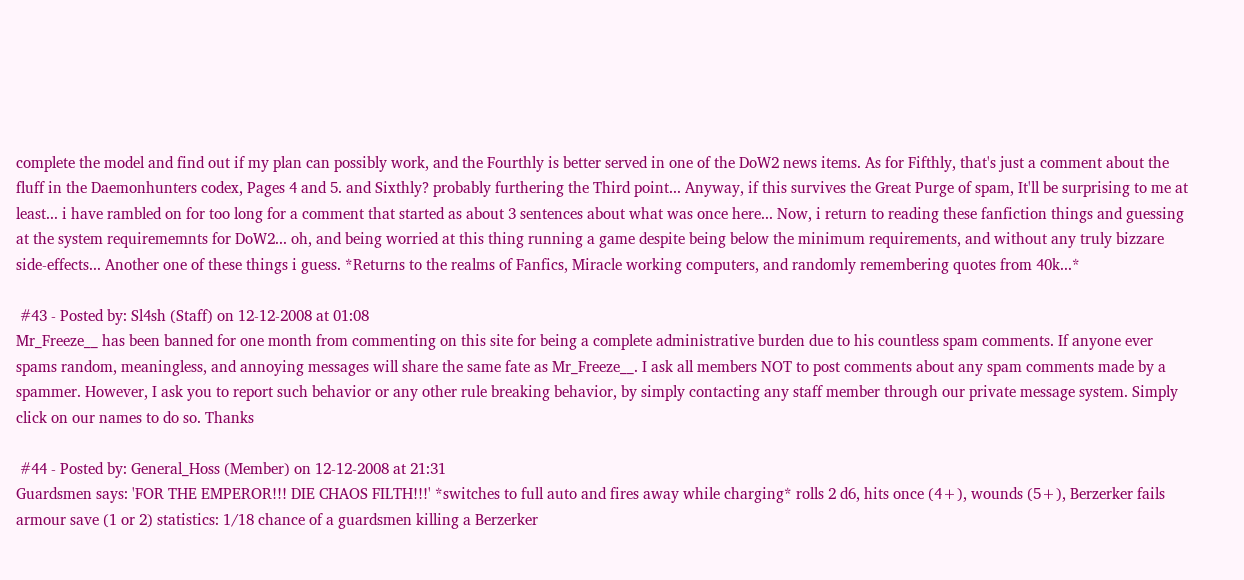complete the model and find out if my plan can possibly work, and the Fourthly is better served in one of the DoW2 news items. As for Fifthly, that's just a comment about the fluff in the Daemonhunters codex, Pages 4 and 5. and Sixthly? probably furthering the Third point... Anyway, if this survives the Great Purge of spam, It'll be surprising to me at least... i have rambled on for too long for a comment that started as about 3 sentences about what was once here... Now, i return to reading these fanfiction things and guessing at the system requirememnts for DoW2... oh, and being worried at this thing running a game despite being below the minimum requirements, and without any truly bizzare side-effects... Another one of these things i guess. *Returns to the realms of Fanfics, Miracle working computers, and randomly remembering quotes from 40k...*

 #43 - Posted by: Sl4sh (Staff) on 12-12-2008 at 01:08
Mr_Freeze__ has been banned for one month from commenting on this site for being a complete administrative burden due to his countless spam comments. If anyone ever spams random, meaningless, and annoying messages will share the same fate as Mr_Freeze__. I ask all members NOT to post comments about any spam comments made by a spammer. However, I ask you to report such behavior or any other rule breaking behavior, by simply contacting any staff member through our private message system. Simply click on our names to do so. Thanks

 #44 - Posted by: General_Hoss (Member) on 12-12-2008 at 21:31
Guardsmen says: 'FOR THE EMPEROR!!! DIE CHAOS FILTH!!!' *switches to full auto and fires away while charging* rolls 2 d6, hits once (4+), wounds (5+), Berzerker fails armour save (1 or 2) statistics: 1/18 chance of a guardsmen killing a Berzerker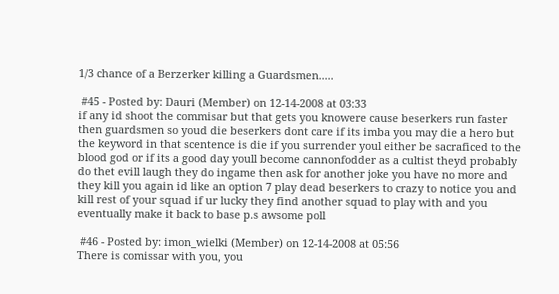1/3 chance of a Berzerker killing a Guardsmen.....

 #45 - Posted by: Dauri (Member) on 12-14-2008 at 03:33
if any id shoot the commisar but that gets you knowere cause beserkers run faster then guardsmen so youd die beserkers dont care if its imba you may die a hero but the keyword in that scentence is die if you surrender youl either be sacraficed to the blood god or if its a good day youll become cannonfodder as a cultist theyd probably do thet evill laugh they do ingame then ask for another joke you have no more and they kill you again id like an option 7 play dead beserkers to crazy to notice you and kill rest of your squad if ur lucky they find another squad to play with and you eventually make it back to base p.s awsome poll

 #46 - Posted by: imon_wielki (Member) on 12-14-2008 at 05:56
There is comissar with you, you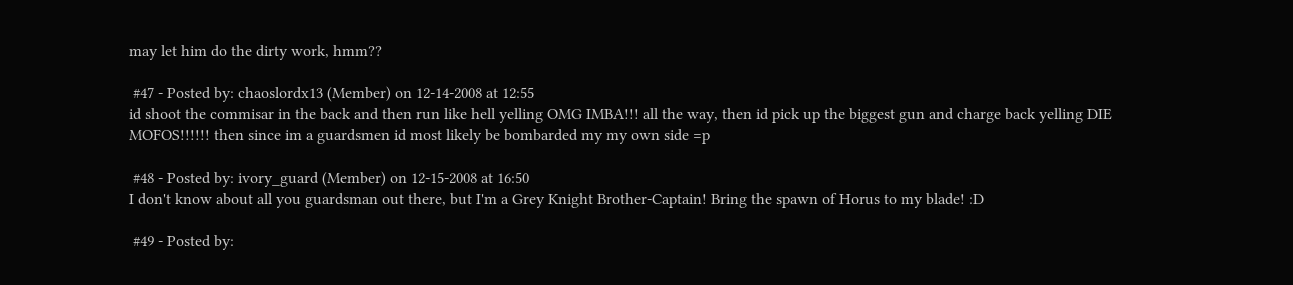may let him do the dirty work, hmm??

 #47 - Posted by: chaoslordx13 (Member) on 12-14-2008 at 12:55
id shoot the commisar in the back and then run like hell yelling OMG IMBA!!! all the way, then id pick up the biggest gun and charge back yelling DIE MOFOS!!!!!! then since im a guardsmen id most likely be bombarded my my own side =p

 #48 - Posted by: ivory_guard (Member) on 12-15-2008 at 16:50
I don't know about all you guardsman out there, but I'm a Grey Knight Brother-Captain! Bring the spawn of Horus to my blade! :D

 #49 - Posted by: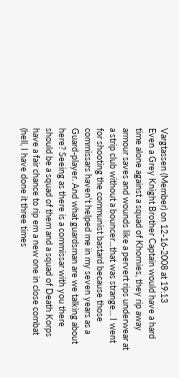Vargtassen (Member) on 12-16-2008 at 19:13
Even a Grey Knight Brother Captain would have a hard time alone against a squad of Khornies, they rip away armour saves and wounds like a pervert rips underwear at a strip club without a bouncer...that was strange... I went for shooting the communist bastard because those commissars haven't helped me in my seven years as a Guard-player. And what guardsman are we talking about here? Seeing as there is a commissar with you there should be a squad of them and a squad of Death Korps have a fair chance to rip em a new one in close combat (hell, I have done it three times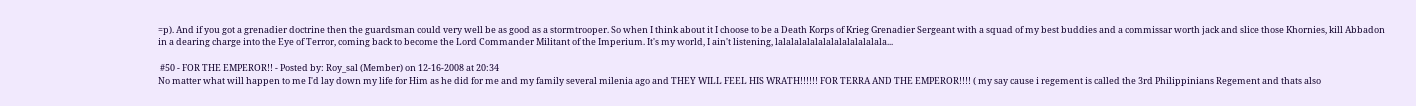=p). And if you got a grenadier doctrine then the guardsman could very well be as good as a stormtrooper. So when I think about it I choose to be a Death Korps of Krieg Grenadier Sergeant with a squad of my best buddies and a commissar worth jack and slice those Khornies, kill Abbadon in a dearing charge into the Eye of Terror, coming back to become the Lord Commander Militant of the Imperium. It's my world, I ain't listening, lalalalalalalalalalalalalala...

 #50 - FOR THE EMPEROR!! - Posted by: Roy_sal (Member) on 12-16-2008 at 20:34
No matter what will happen to me I'd lay down my life for Him as he did for me and my family several milenia ago and THEY WILL FEEL HIS WRATH!!!!!! FOR TERRA AND THE EMPEROR!!!! ( my say cause i regement is called the 3rd Philippinians Regement and thats also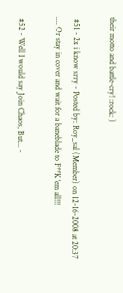their motto and battle-cry! :rock: )

 #51 - 2x i know srry - Posted by: Roy_sal (Member) on 12-16-2008 at 20:37
.... Or stay in cover and wait for a baneblade to F**K 'em all!!!

 #52 - Well I would say Join Chaos, But... -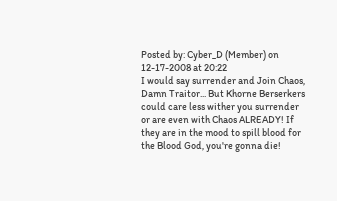Posted by: Cyber_D (Member) on 12-17-2008 at 20:22
I would say surrender and Join Chaos, Damn Traitor... But Khorne Berserkers could care less wither you surrender or are even with Chaos ALREADY! If they are in the mood to spill blood for the Blood God, you're gonna die!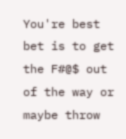You're best bet is to get the F#@$ out of the way or maybe throw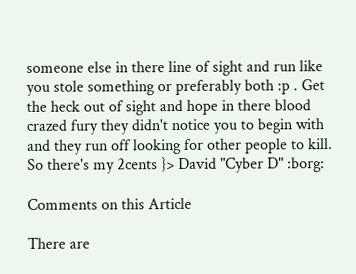someone else in there line of sight and run like you stole something or preferably both :p . Get the heck out of sight and hope in there blood crazed fury they didn't notice you to begin with and they run off looking for other people to kill. So there's my 2cents }> David "Cyber D" :borg:

Comments on this Article

There are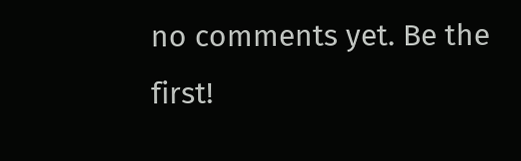no comments yet. Be the first!